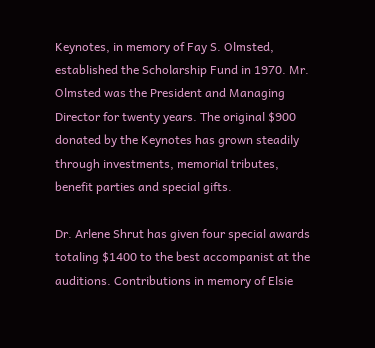Keynotes, in memory of Fay S. Olmsted, established the Scholarship Fund in 1970. Mr. Olmsted was the President and Managing Director for twenty years. The original $900 donated by the Keynotes has grown steadily through investments, memorial tributes, benefit parties and special gifts.

Dr. Arlene Shrut has given four special awards totaling $1400 to the best accompanist at the auditions. Contributions in memory of Elsie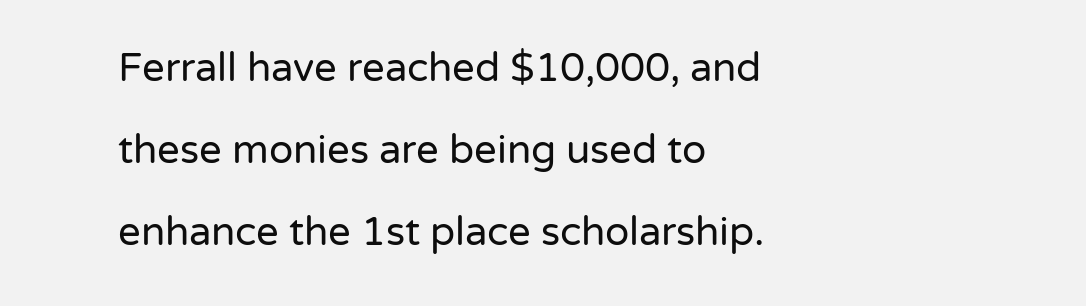Ferrall have reached $10,000, and these monies are being used to enhance the 1st place scholarship.